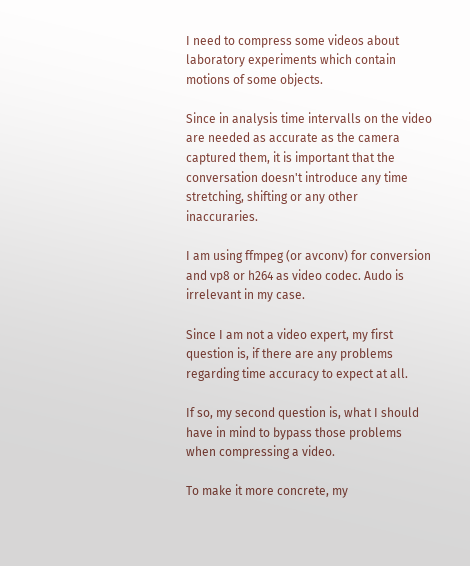I need to compress some videos about laboratory experiments which contain motions of some objects.

Since in analysis time intervalls on the video are needed as accurate as the camera captured them, it is important that the conversation doesn't introduce any time stretching, shifting or any other inaccuraries.

I am using ffmpeg (or avconv) for conversion and vp8 or h264 as video codec. Audo is irrelevant in my case.

Since I am not a video expert, my first question is, if there are any problems regarding time accuracy to expect at all.

If so, my second question is, what I should have in mind to bypass those problems when compressing a video.

To make it more concrete, my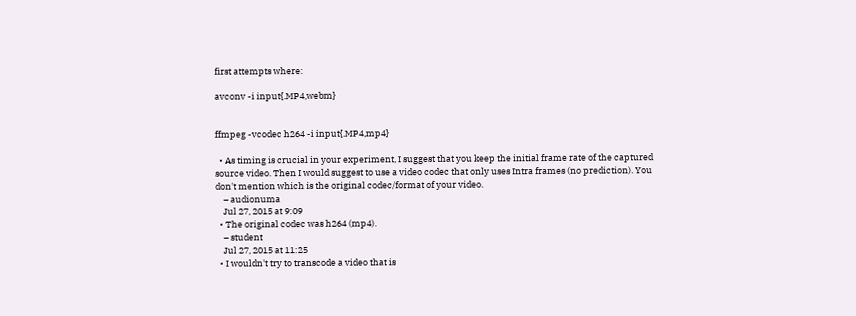first attempts where:

avconv -i input{.MP4,webm}


ffmpeg -vcodec h264 -i input{.MP4,mp4}

  • As timing is crucial in your experiment, I suggest that you keep the initial frame rate of the captured source video. Then I would suggest to use a video codec that only uses Intra frames (no prediction). You don't mention which is the original codec/format of your video.
    – audionuma
    Jul 27, 2015 at 9:09
  • The original codec was h264 (mp4).
    – student
    Jul 27, 2015 at 11:25
  • I wouldn't try to transcode a video that is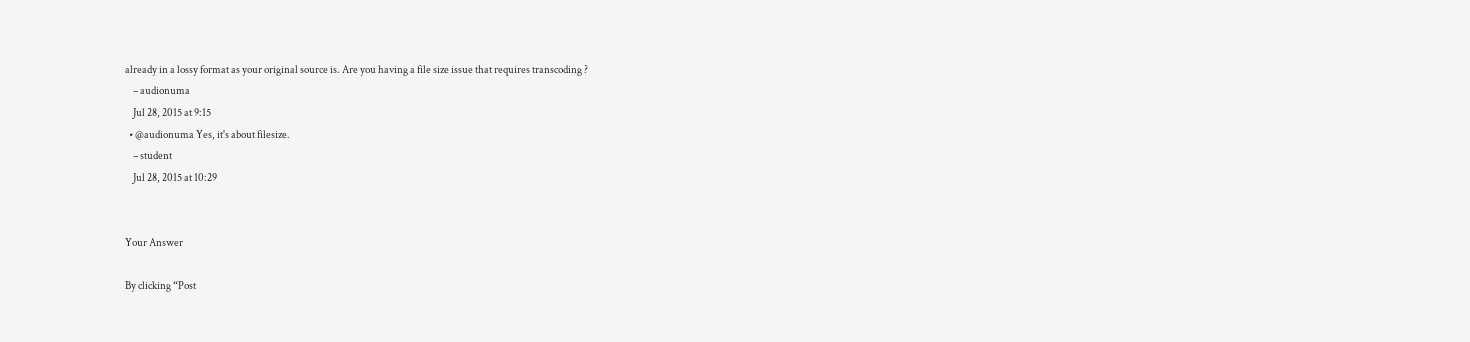already in a lossy format as your original source is. Are you having a file size issue that requires transcoding ?
    – audionuma
    Jul 28, 2015 at 9:15
  • @audionuma Yes, it's about filesize.
    – student
    Jul 28, 2015 at 10:29


Your Answer

By clicking “Post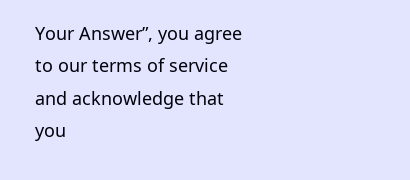Your Answer”, you agree to our terms of service and acknowledge that you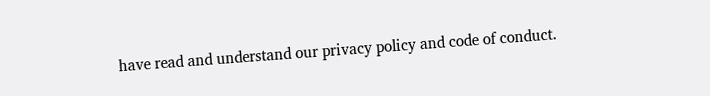have read and understand our privacy policy and code of conduct.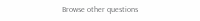Browse other questions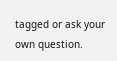tagged or ask your own question.